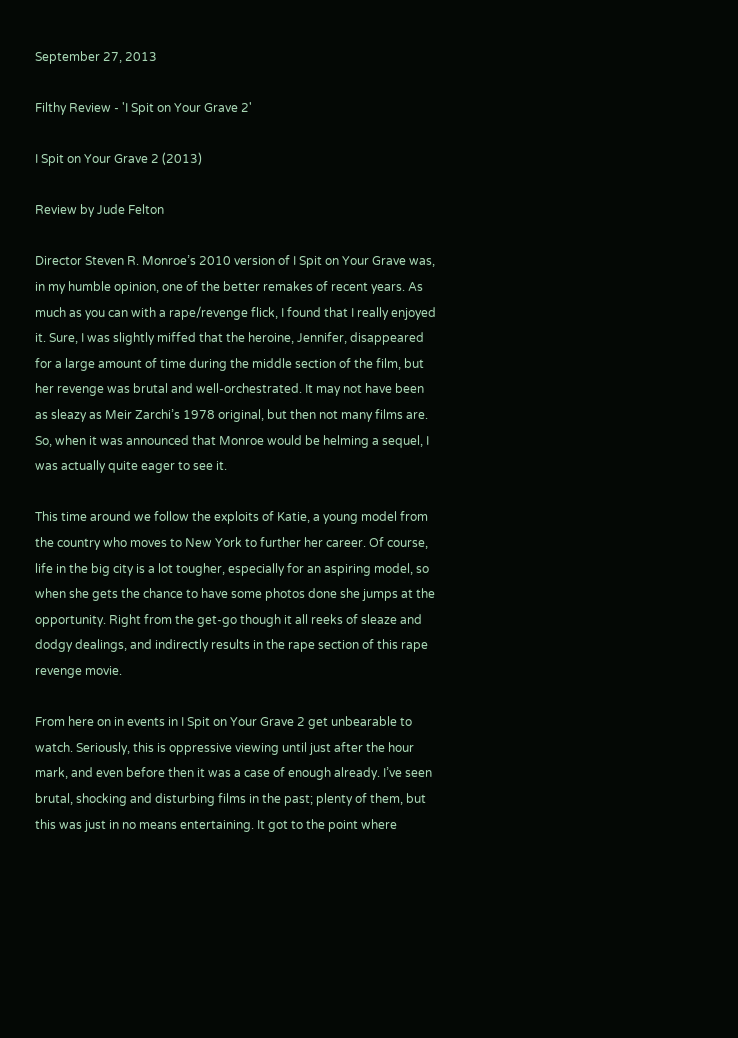September 27, 2013

Filthy Review - 'I Spit on Your Grave 2'

I Spit on Your Grave 2 (2013)

Review by Jude Felton

Director Steven R. Monroe’s 2010 version of I Spit on Your Grave was, in my humble opinion, one of the better remakes of recent years. As much as you can with a rape/revenge flick, I found that I really enjoyed it. Sure, I was slightly miffed that the heroine, Jennifer, disappeared for a large amount of time during the middle section of the film, but her revenge was brutal and well-orchestrated. It may not have been as sleazy as Meir Zarchi’s 1978 original, but then not many films are. So, when it was announced that Monroe would be helming a sequel, I was actually quite eager to see it.

This time around we follow the exploits of Katie, a young model from the country who moves to New York to further her career. Of course, life in the big city is a lot tougher, especially for an aspiring model, so when she gets the chance to have some photos done she jumps at the opportunity. Right from the get-go though it all reeks of sleaze and dodgy dealings, and indirectly results in the rape section of this rape revenge movie.

From here on in events in I Spit on Your Grave 2 get unbearable to watch. Seriously, this is oppressive viewing until just after the hour mark, and even before then it was a case of enough already. I’ve seen brutal, shocking and disturbing films in the past; plenty of them, but this was just in no means entertaining. It got to the point where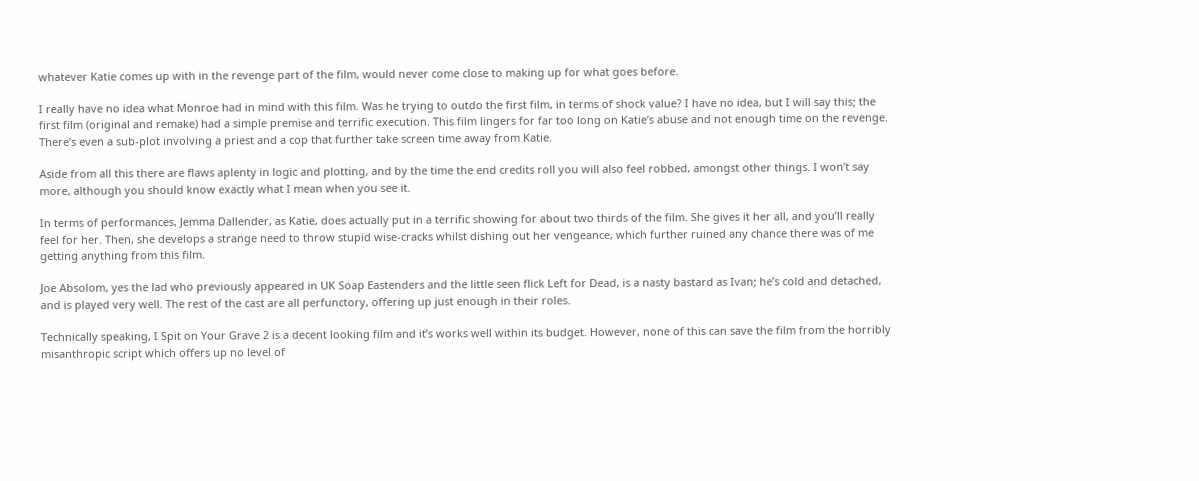whatever Katie comes up with in the revenge part of the film, would never come close to making up for what goes before.

I really have no idea what Monroe had in mind with this film. Was he trying to outdo the first film, in terms of shock value? I have no idea, but I will say this; the first film (original and remake) had a simple premise and terrific execution. This film lingers for far too long on Katie’s abuse and not enough time on the revenge. There’s even a sub-plot involving a priest and a cop that further take screen time away from Katie.

Aside from all this there are flaws aplenty in logic and plotting, and by the time the end credits roll you will also feel robbed, amongst other things. I won’t say more, although you should know exactly what I mean when you see it.

In terms of performances, Jemma Dallender, as Katie, does actually put in a terrific showing for about two thirds of the film. She gives it her all, and you’ll really feel for her. Then, she develops a strange need to throw stupid wise-cracks whilst dishing out her vengeance, which further ruined any chance there was of me getting anything from this film.

Joe Absolom, yes the lad who previously appeared in UK Soap Eastenders and the little seen flick Left for Dead, is a nasty bastard as Ivan; he’s cold and detached, and is played very well. The rest of the cast are all perfunctory, offering up just enough in their roles.

Technically speaking, I Spit on Your Grave 2 is a decent looking film and it’s works well within its budget. However, none of this can save the film from the horribly misanthropic script which offers up no level of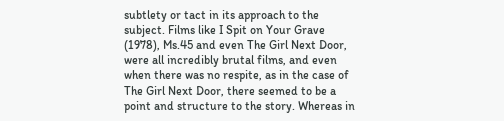subtlety or tact in its approach to the subject. Films like I Spit on Your Grave (1978), Ms.45 and even The Girl Next Door, were all incredibly brutal films, and even when there was no respite, as in the case of The Girl Next Door, there seemed to be a point and structure to the story. Whereas in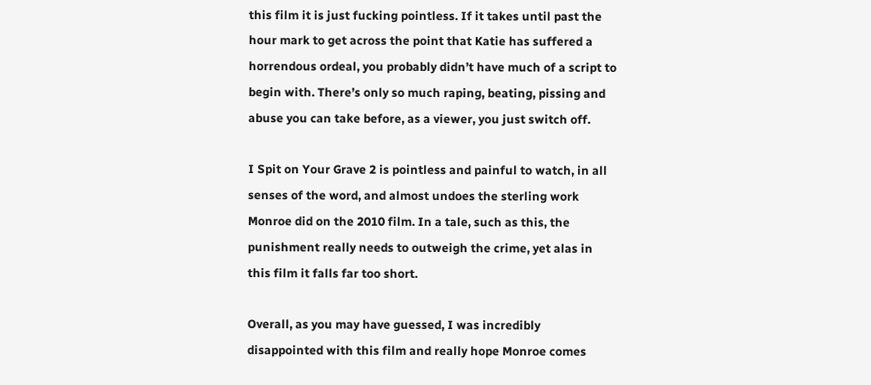this film it is just fucking pointless. If it takes until past the hour mark to get across the point that Katie has suffered a horrendous ordeal, you probably didn’t have much of a script to begin with. There’s only so much raping, beating, pissing and abuse you can take before, as a viewer, you just switch off.

I Spit on Your Grave 2 is pointless and painful to watch, in all senses of the word, and almost undoes the sterling work Monroe did on the 2010 film. In a tale, such as this, the punishment really needs to outweigh the crime, yet alas in this film it falls far too short.

Overall, as you may have guessed, I was incredibly disappointed with this film and really hope Monroe comes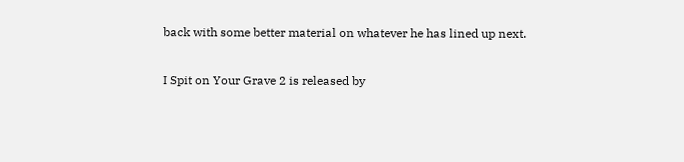back with some better material on whatever he has lined up next.

I Spit on Your Grave 2 is released by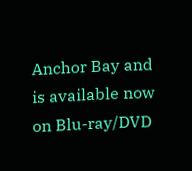Anchor Bay and is available now on Blu-ray/DVD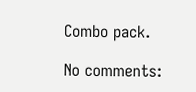Combo pack.

No comments: